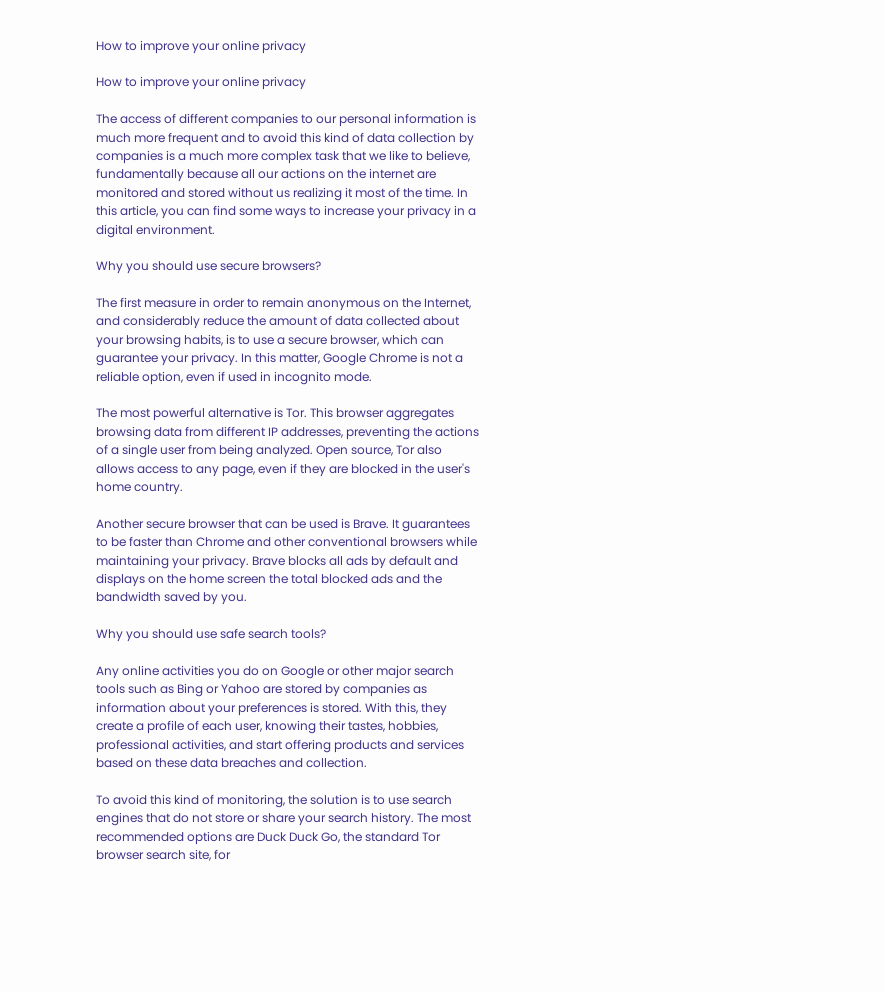How to improve your online privacy

How to improve your online privacy

The access of different companies to our personal information is much more frequent and to avoid this kind of data collection by companies is a much more complex task that we like to believe, fundamentally because all our actions on the internet are monitored and stored without us realizing it most of the time. In this article, you can find some ways to increase your privacy in a digital environment.

Why you should use secure browsers?

The first measure in order to remain anonymous on the Internet, and considerably reduce the amount of data collected about your browsing habits, is to use a secure browser, which can guarantee your privacy. In this matter, Google Chrome is not a reliable option, even if used in incognito mode.

The most powerful alternative is Tor. This browser aggregates browsing data from different IP addresses, preventing the actions of a single user from being analyzed. Open source, Tor also allows access to any page, even if they are blocked in the user's home country.

Another secure browser that can be used is Brave. It guarantees to be faster than Chrome and other conventional browsers while maintaining your privacy. Brave blocks all ads by default and displays on the home screen the total blocked ads and the bandwidth saved by you.

Why you should use safe search tools?

Any online activities you do on Google or other major search tools such as Bing or Yahoo are stored by companies as information about your preferences is stored. With this, they create a profile of each user, knowing their tastes, hobbies, professional activities, and start offering products and services based on these data breaches and collection.

To avoid this kind of monitoring, the solution is to use search engines that do not store or share your search history. The most recommended options are Duck Duck Go, the standard Tor browser search site, for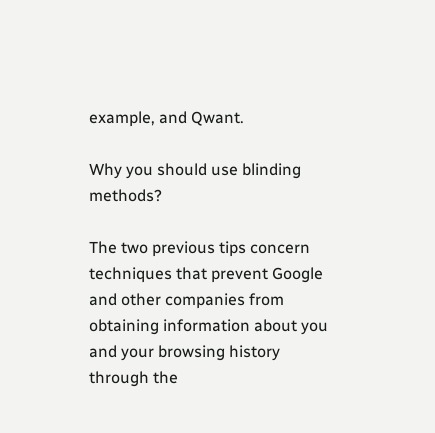example, and Qwant.

Why you should use blinding methods?

The two previous tips concern techniques that prevent Google and other companies from obtaining information about you and your browsing history through the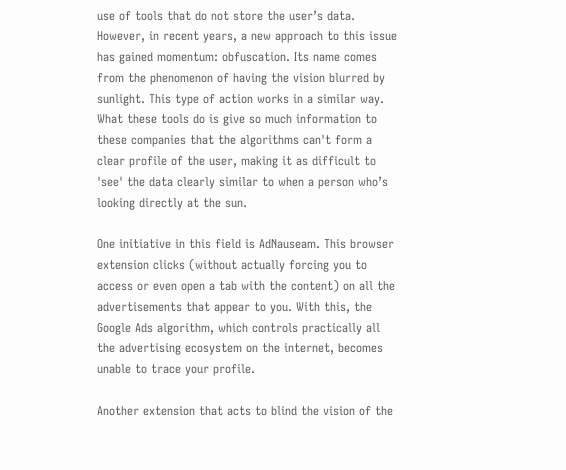use of tools that do not store the user’s data. However, in recent years, a new approach to this issue has gained momentum: obfuscation. Its name comes from the phenomenon of having the vision blurred by sunlight. This type of action works in a similar way. What these tools do is give so much information to these companies that the algorithms can't form a clear profile of the user, making it as difficult to 'see' the data clearly similar to when a person who’s looking directly at the sun.

One initiative in this field is AdNauseam. This browser extension clicks (without actually forcing you to access or even open a tab with the content) on all the advertisements that appear to you. With this, the Google Ads algorithm, which controls practically all the advertising ecosystem on the internet, becomes unable to trace your profile.

Another extension that acts to blind the vision of the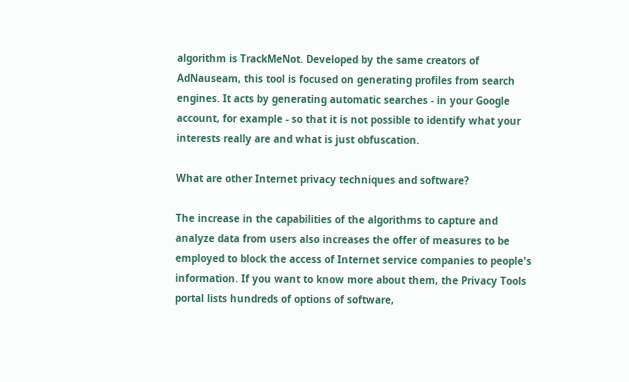algorithm is TrackMeNot. Developed by the same creators of AdNauseam, this tool is focused on generating profiles from search engines. It acts by generating automatic searches - in your Google account, for example - so that it is not possible to identify what your interests really are and what is just obfuscation.

What are other Internet privacy techniques and software?

The increase in the capabilities of the algorithms to capture and analyze data from users also increases the offer of measures to be employed to block the access of Internet service companies to people's information. If you want to know more about them, the Privacy Tools portal lists hundreds of options of software,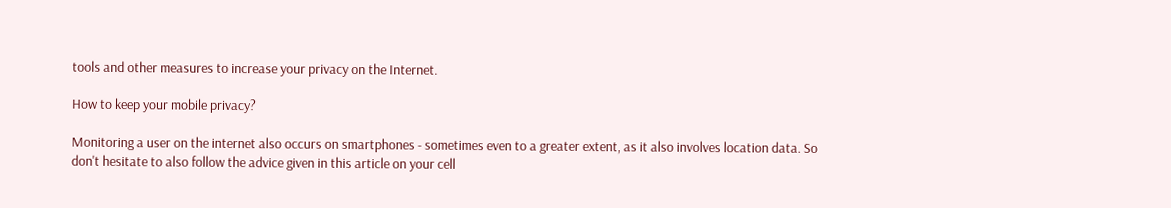tools and other measures to increase your privacy on the Internet.

How to keep your mobile privacy?

Monitoring a user on the internet also occurs on smartphones - sometimes even to a greater extent, as it also involves location data. So don't hesitate to also follow the advice given in this article on your cell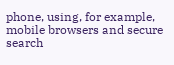phone, using, for example, mobile browsers and secure search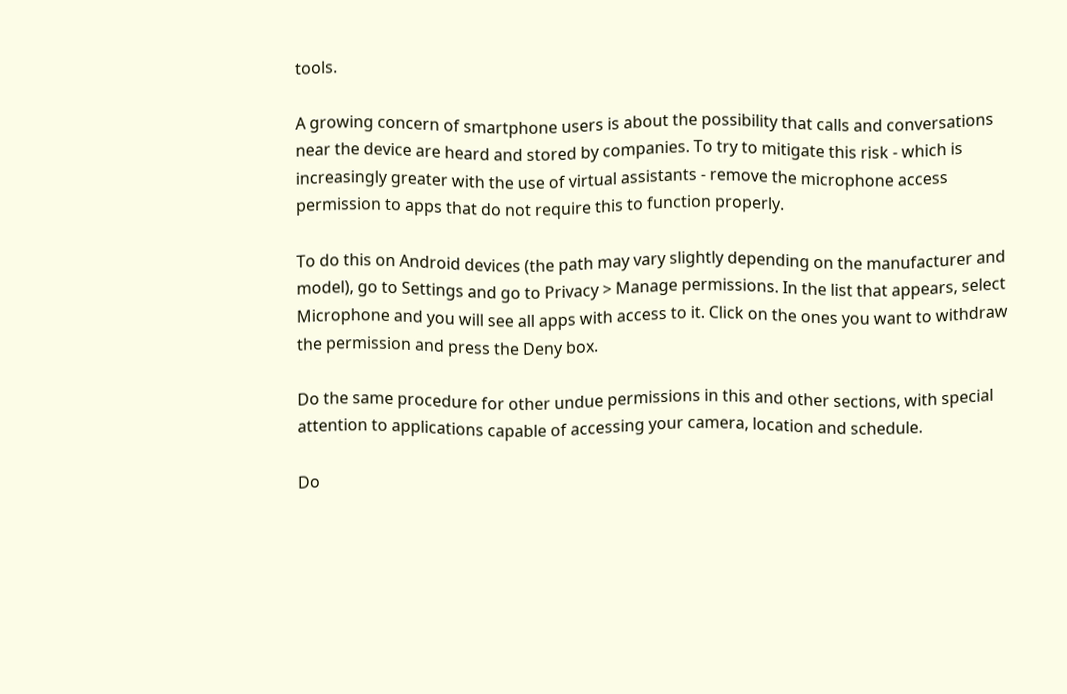tools.

A growing concern of smartphone users is about the possibility that calls and conversations near the device are heard and stored by companies. To try to mitigate this risk - which is increasingly greater with the use of virtual assistants - remove the microphone access permission to apps that do not require this to function properly.

To do this on Android devices (the path may vary slightly depending on the manufacturer and model), go to Settings and go to Privacy > Manage permissions. In the list that appears, select Microphone and you will see all apps with access to it. Click on the ones you want to withdraw the permission and press the Deny box.

Do the same procedure for other undue permissions in this and other sections, with special attention to applications capable of accessing your camera, location and schedule.

Do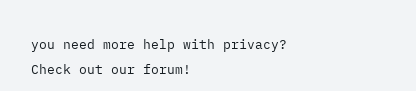you need more help with privacy? Check out our forum!